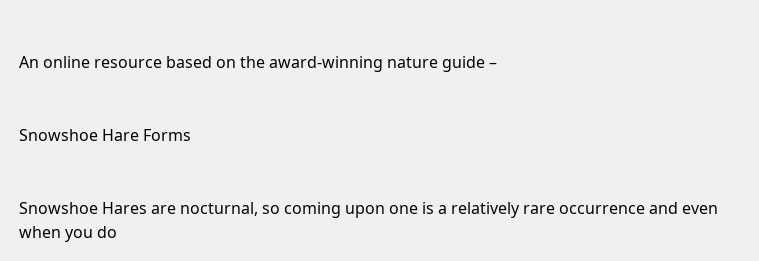An online resource based on the award-winning nature guide –


Snowshoe Hare Forms


Snowshoe Hares are nocturnal, so coming upon one is a relatively rare occurrence and even when you do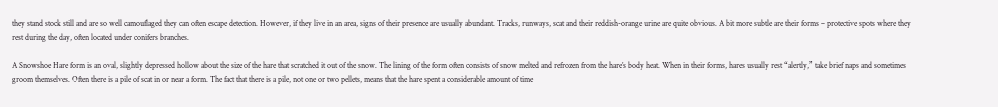they stand stock still and are so well camouflaged they can often escape detection. However, if they live in an area, signs of their presence are usually abundant. Tracks, runways, scat and their reddish-orange urine are quite obvious. A bit more subtle are their forms – protective spots where they rest during the day, often located under conifers branches.

A Snowshoe Hare form is an oval, slightly depressed hollow about the size of the hare that scratched it out of the snow. The lining of the form often consists of snow melted and refrozen from the hare’s body heat. When in their forms, hares usually rest “alertly,” take brief naps and sometimes groom themselves. Often there is a pile of scat in or near a form. The fact that there is a pile, not one or two pellets, means that the hare spent a considerable amount of time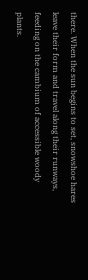there. When the sun begins to set, snowshoe hares leave their form and travel along their runways, feeding on the cambium of accessible woody plants.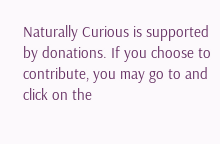Naturally Curious is supported by donations. If you choose to contribute, you may go to and click on the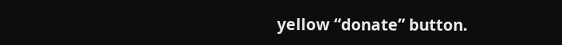yellow “donate” button.